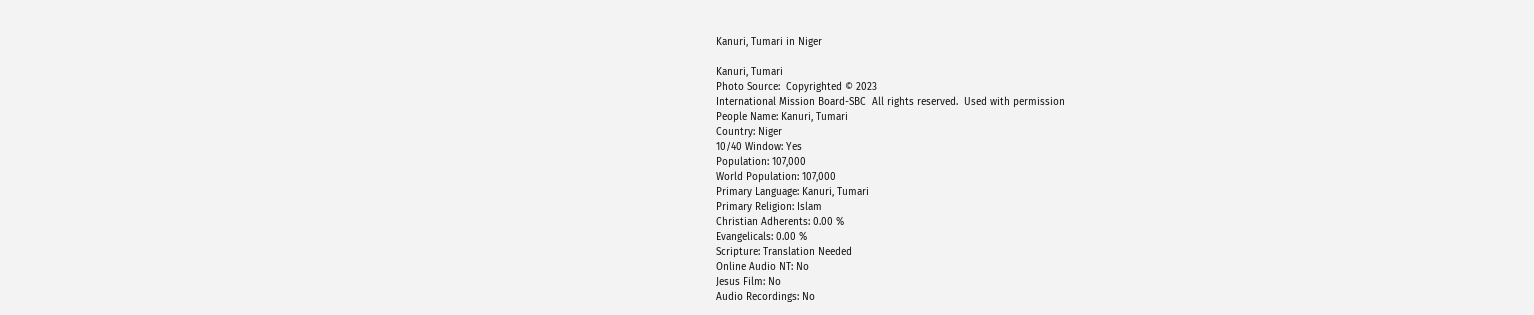Kanuri, Tumari in Niger

Kanuri, Tumari
Photo Source:  Copyrighted © 2023
International Mission Board-SBC  All rights reserved.  Used with permission
People Name: Kanuri, Tumari
Country: Niger
10/40 Window: Yes
Population: 107,000
World Population: 107,000
Primary Language: Kanuri, Tumari
Primary Religion: Islam
Christian Adherents: 0.00 %
Evangelicals: 0.00 %
Scripture: Translation Needed
Online Audio NT: No
Jesus Film: No
Audio Recordings: No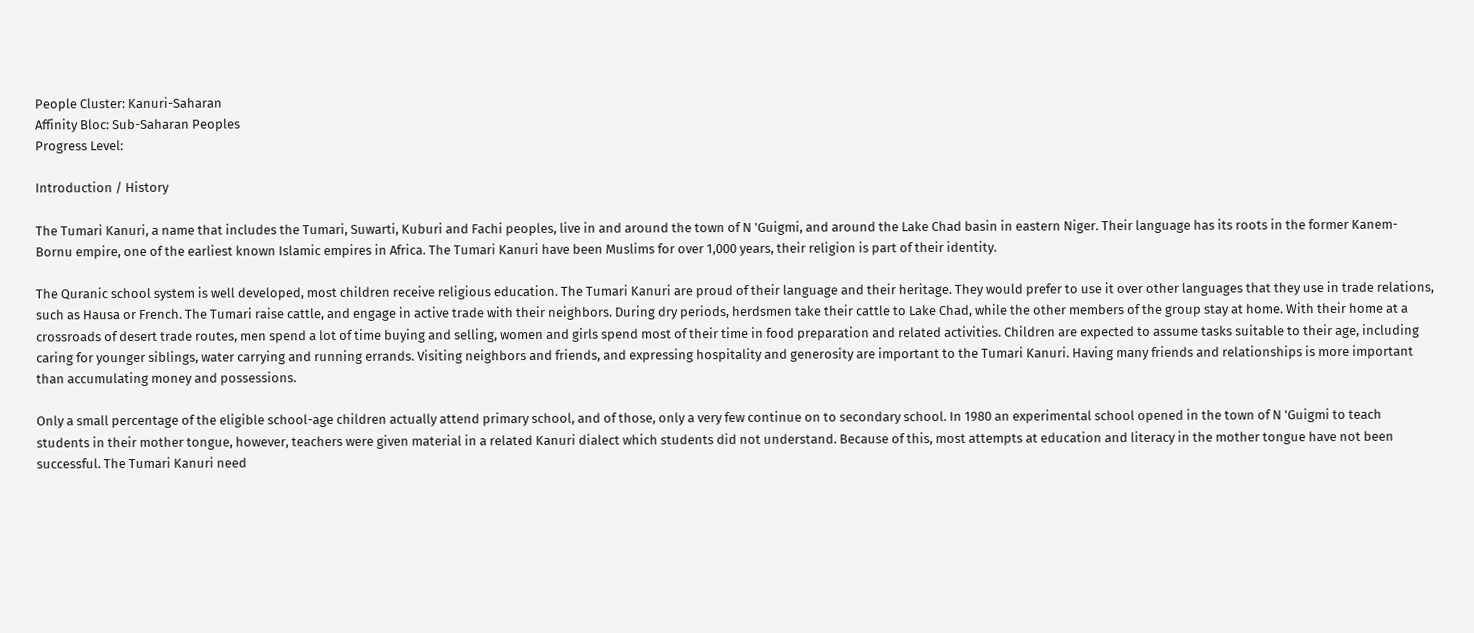People Cluster: Kanuri-Saharan
Affinity Bloc: Sub-Saharan Peoples
Progress Level:

Introduction / History

The Tumari Kanuri, a name that includes the Tumari, Suwarti, Kuburi and Fachi peoples, live in and around the town of N 'Guigmi, and around the Lake Chad basin in eastern Niger. Their language has its roots in the former Kanem-Bornu empire, one of the earliest known Islamic empires in Africa. The Tumari Kanuri have been Muslims for over 1,000 years, their religion is part of their identity.

The Quranic school system is well developed, most children receive religious education. The Tumari Kanuri are proud of their language and their heritage. They would prefer to use it over other languages that they use in trade relations, such as Hausa or French. The Tumari raise cattle, and engage in active trade with their neighbors. During dry periods, herdsmen take their cattle to Lake Chad, while the other members of the group stay at home. With their home at a crossroads of desert trade routes, men spend a lot of time buying and selling, women and girls spend most of their time in food preparation and related activities. Children are expected to assume tasks suitable to their age, including caring for younger siblings, water carrying and running errands. Visiting neighbors and friends, and expressing hospitality and generosity are important to the Tumari Kanuri. Having many friends and relationships is more important than accumulating money and possessions.

Only a small percentage of the eligible school-age children actually attend primary school, and of those, only a very few continue on to secondary school. In 1980 an experimental school opened in the town of N 'Guigmi to teach students in their mother tongue, however, teachers were given material in a related Kanuri dialect which students did not understand. Because of this, most attempts at education and literacy in the mother tongue have not been successful. The Tumari Kanuri need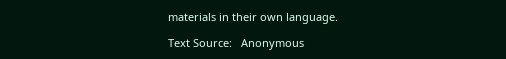materials in their own language.

Text Source:   Anonymous